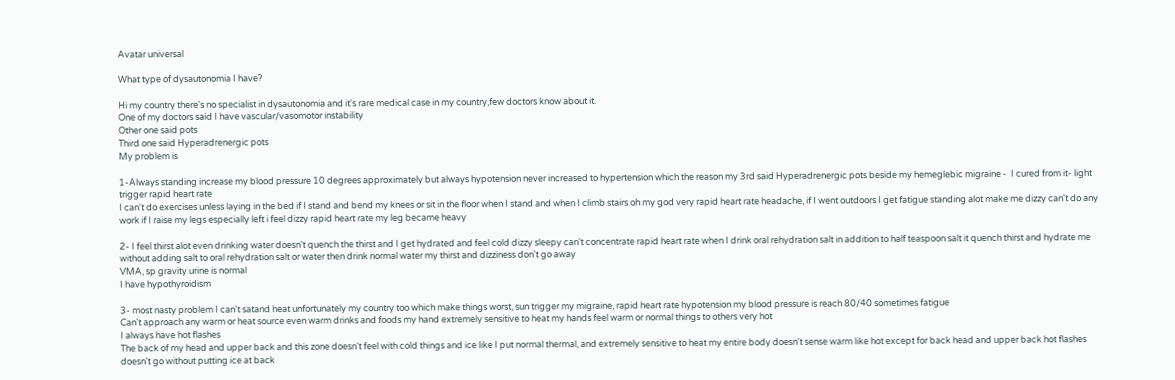Avatar universal

What type of dysautonomia I have?

Hi my country there's no specialist in dysautonomia and it's rare medical case in my country,few doctors know about it.
One of my doctors said I have vascular/vasomotor instability
Other one said pots
Third one said Hyperadrenergic pots
My problem is

1-Always standing increase my blood pressure 10 degrees approximately but always hypotension never increased to hypertension which the reason my 3rd said Hyperadrenergic pots beside my hemeglebic migraine -  I cured from it- light trigger rapid heart rate
I can't do exercises unless laying in the bed if I stand and bend my knees or sit in the floor when I stand and when I climb stairs oh my god very rapid heart rate headache, if I went outdoors I get fatigue standing alot make me dizzy can't do any work if I raise my legs especially left i feel dizzy rapid heart rate my leg became heavy

2- I feel thirst alot even drinking water doesn't quench the thirst and I get hydrated and feel cold dizzy sleepy can't concentrate rapid heart rate when I drink oral rehydration salt in addition to half teaspoon salt it quench thirst and hydrate me without adding salt to oral rehydration salt or water then drink normal water my thirst and dizziness don't go away
VMA, sp gravity urine is normal
I have hypothyroidism

3- most nasty problem I can't satand heat unfortunately my country too which make things worst, sun trigger my migraine, rapid heart rate hypotension my blood pressure is reach 80/40 sometimes fatigue
Can't approach any warm or heat source even warm drinks and foods my hand extremely sensitive to heat my hands feel warm or normal things to others very hot
I always have hot flashes
The back of my head and upper back and this zone doesn't feel with cold things and ice like I put normal thermal, and extremely sensitive to heat my entire body doesn't sense warm like hot except for back head and upper back hot flashes doesn't go without putting ice at back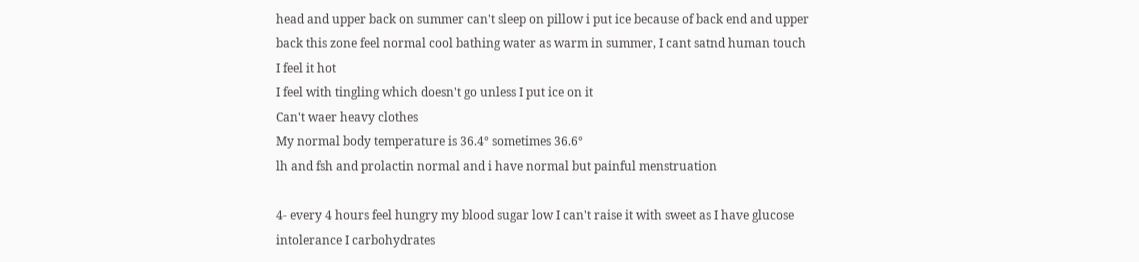head and upper back on summer can't sleep on pillow i put ice because of back end and upper back this zone feel normal cool bathing water as warm in summer, I cant satnd human touch I feel it hot
I feel with tingling which doesn't go unless I put ice on it
Can't waer heavy clothes
My normal body temperature is 36.4° sometimes 36.6°
lh and fsh and prolactin normal and i have normal but painful menstruation

4- every 4 hours feel hungry my blood sugar low I can't raise it with sweet as I have glucose intolerance I carbohydrates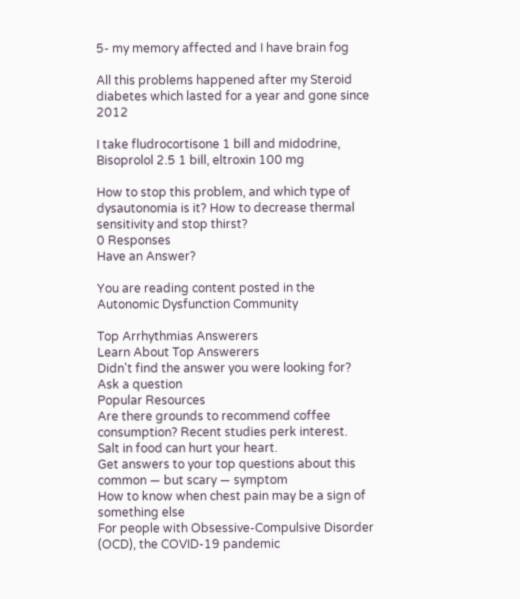5- my memory affected and I have brain fog

All this problems happened after my Steroid diabetes which lasted for a year and gone since 2012

I take fludrocortisone 1 bill and midodrine, Bisoprolol 2.5 1 bill, eltroxin 100 mg

How to stop this problem, and which type of dysautonomia is it? How to decrease thermal sensitivity and stop thirst?
0 Responses
Have an Answer?

You are reading content posted in the Autonomic Dysfunction Community

Top Arrhythmias Answerers
Learn About Top Answerers
Didn't find the answer you were looking for?
Ask a question
Popular Resources
Are there grounds to recommend coffee consumption? Recent studies perk interest.
Salt in food can hurt your heart.
Get answers to your top questions about this common — but scary — symptom
How to know when chest pain may be a sign of something else
For people with Obsessive-Compulsive Disorder (OCD), the COVID-19 pandemic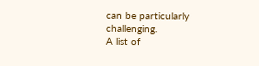can be particularly challenging.
A list of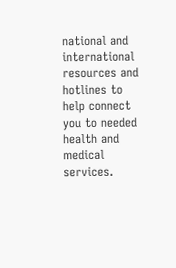national and international resources and hotlines to help connect you to needed health and medical services.